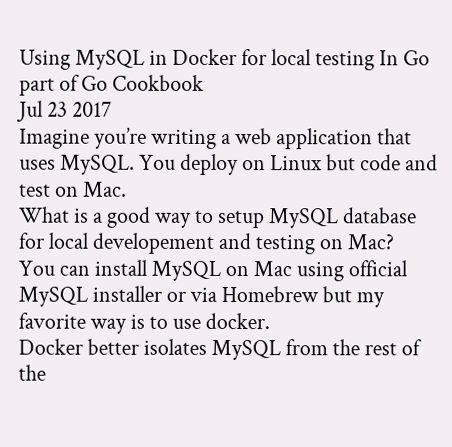Using MySQL in Docker for local testing In Go
part of Go Cookbook
Jul 23 2017
Imagine you’re writing a web application that uses MySQL. You deploy on Linux but code and test on Mac.
What is a good way to setup MySQL database for local developement and testing on Mac?
You can install MySQL on Mac using official MySQL installer or via Homebrew but my favorite way is to use docker.
Docker better isolates MySQL from the rest of the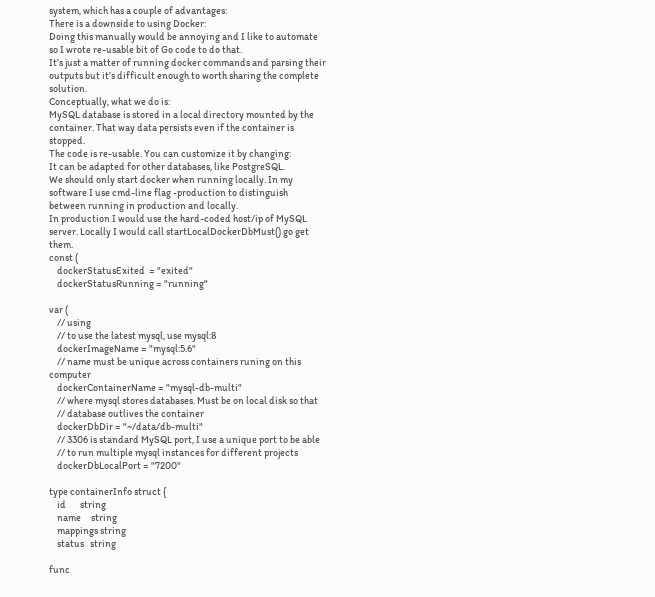system, which has a couple of advantages:
There is a downside to using Docker:
Doing this manually would be annoying and I like to automate so I wrote re-usable bit of Go code to do that.
It’s just a matter of running docker commands and parsing their outputs but it’s difficult enough to worth sharing the complete solution.
Conceptually, what we do is:
MySQL database is stored in a local directory mounted by the container. That way data persists even if the container is stopped.
The code is re-usable. You can customize it by changing:
It can be adapted for other databases, like PostgreSQL.
We should only start docker when running locally. In my software I use cmd-line flag -production to distinguish between running in production and locally.
In production I would use the hard-coded host/ip of MySQL server. Locally I would call startLocalDockerDbMust() go get them.
const (
    dockerStatusExited  = "exited"
    dockerStatusRunning = "running"

var (
    // using
    // to use the latest mysql, use mysql:8
    dockerImageName = "mysql:5.6"
    // name must be unique across containers runing on this computer
    dockerContainerName = "mysql-db-multi"
    // where mysql stores databases. Must be on local disk so that
    // database outlives the container
    dockerDbDir = "~/data/db-multi"
    // 3306 is standard MySQL port, I use a unique port to be able
    // to run multiple mysql instances for different projects
    dockerDbLocalPort = "7200"

type containerInfo struct {
    id       string
    name     string
    mappings string
    status   string

func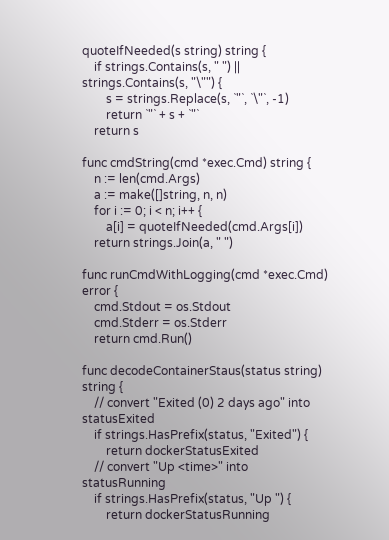quoteIfNeeded(s string) string {
    if strings.Contains(s, " ") || strings.Contains(s, "\"") {
        s = strings.Replace(s, `"`, `\"`, -1)
        return `"` + s + `"`
    return s

func cmdString(cmd *exec.Cmd) string {
    n := len(cmd.Args)
    a := make([]string, n, n)
    for i := 0; i < n; i++ {
        a[i] = quoteIfNeeded(cmd.Args[i])
    return strings.Join(a, " ")

func runCmdWithLogging(cmd *exec.Cmd) error {
    cmd.Stdout = os.Stdout
    cmd.Stderr = os.Stderr
    return cmd.Run()

func decodeContainerStaus(status string) string {
    // convert "Exited (0) 2 days ago" into statusExited
    if strings.HasPrefix(status, "Exited") {
        return dockerStatusExited
    // convert "Up <time>" into statusRunning
    if strings.HasPrefix(status, "Up ") {
        return dockerStatusRunning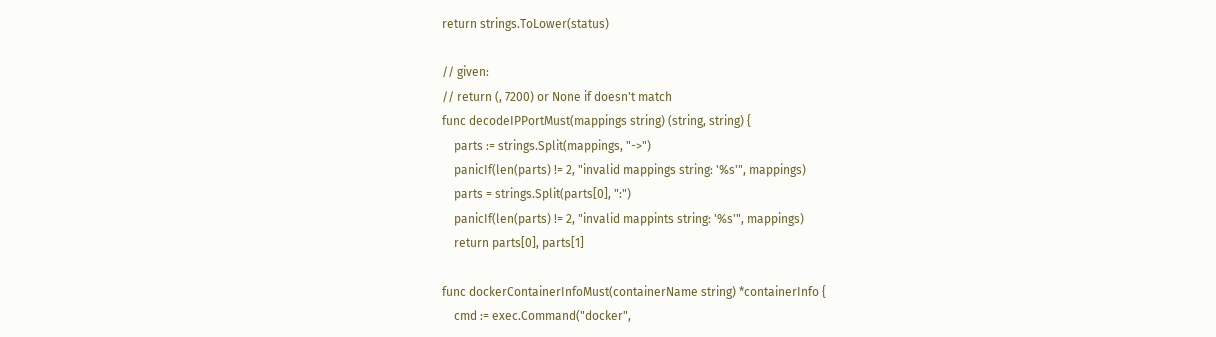return strings.ToLower(status)

// given:
// return (, 7200) or None if doesn't match
func decodeIPPortMust(mappings string) (string, string) {
    parts := strings.Split(mappings, "->")
    panicIf(len(parts) != 2, "invalid mappings string: '%s'", mappings)
    parts = strings.Split(parts[0], ":")
    panicIf(len(parts) != 2, "invalid mappints string: '%s'", mappings)
    return parts[0], parts[1]

func dockerContainerInfoMust(containerName string) *containerInfo {
    cmd := exec.Command("docker",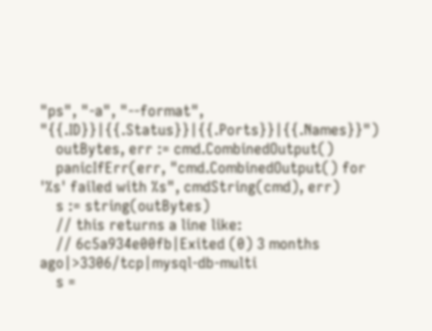"ps", "-a", "--format", "{{.ID}}|{{.Status}}|{{.Ports}}|{{.Names}}")
    outBytes, err := cmd.CombinedOutput()
    panicIfErr(err, "cmd.CombinedOutput() for '%s' failed with %s", cmdString(cmd), err)
    s := string(outBytes)
    // this returns a line like:
    // 6c5a934e00fb|Exited (0) 3 months ago|>3306/tcp|mysql-db-multi
    s =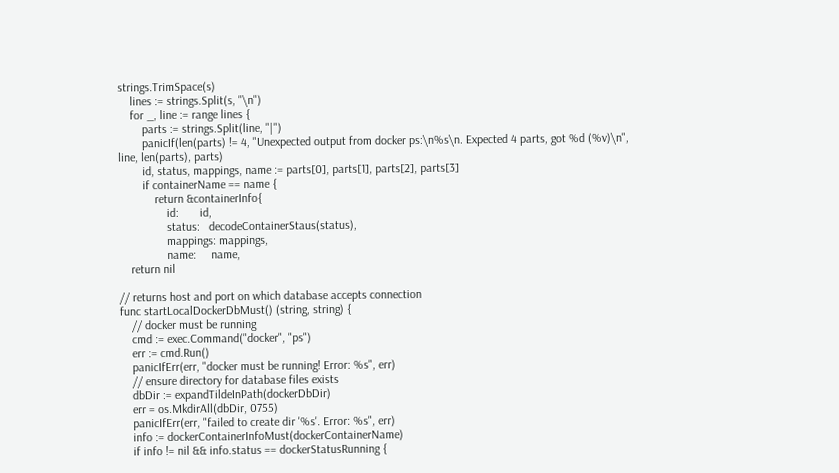strings.TrimSpace(s)
    lines := strings.Split(s, "\n")
    for _, line := range lines {
        parts := strings.Split(line, "|")
        panicIf(len(parts) != 4, "Unexpected output from docker ps:\n%s\n. Expected 4 parts, got %d (%v)\n", line, len(parts), parts)
        id, status, mappings, name := parts[0], parts[1], parts[2], parts[3]
        if containerName == name {
            return &containerInfo{
                id:       id,
                status:   decodeContainerStaus(status),
                mappings: mappings,
                name:     name,
    return nil

// returns host and port on which database accepts connection
func startLocalDockerDbMust() (string, string) {
    // docker must be running
    cmd := exec.Command("docker", "ps")
    err := cmd.Run()
    panicIfErr(err, "docker must be running! Error: %s", err)
    // ensure directory for database files exists
    dbDir := expandTildeInPath(dockerDbDir)
    err = os.MkdirAll(dbDir, 0755)
    panicIfErr(err, "failed to create dir '%s'. Error: %s", err)
    info := dockerContainerInfoMust(dockerContainerName)
    if info != nil && info.status == dockerStatusRunning {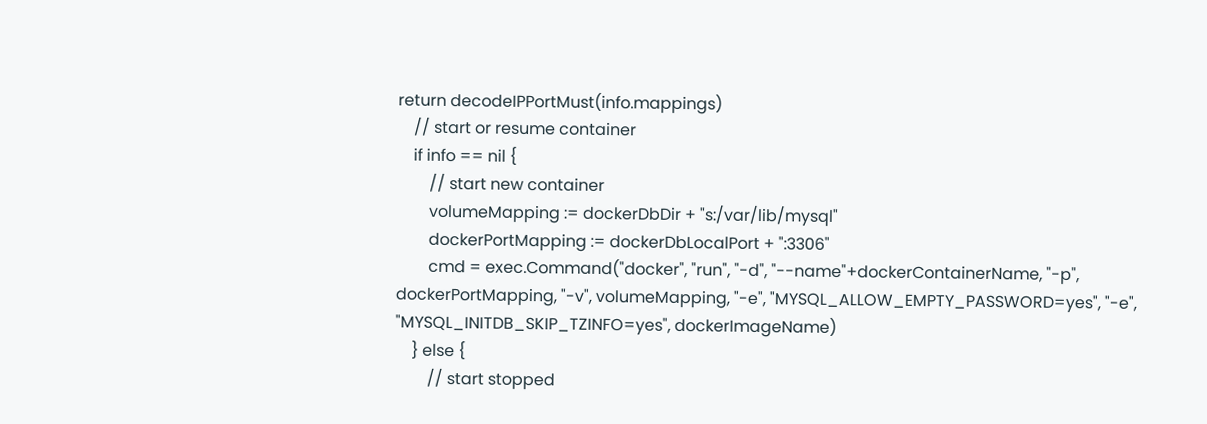return decodeIPPortMust(info.mappings)
    // start or resume container
    if info == nil {
        // start new container
        volumeMapping := dockerDbDir + "s:/var/lib/mysql"
        dockerPortMapping := dockerDbLocalPort + ":3306"
        cmd = exec.Command("docker", "run", "-d", "--name"+dockerContainerName, "-p", dockerPortMapping, "-v", volumeMapping, "-e", "MYSQL_ALLOW_EMPTY_PASSWORD=yes", "-e", "MYSQL_INITDB_SKIP_TZINFO=yes", dockerImageName)
    } else {
        // start stopped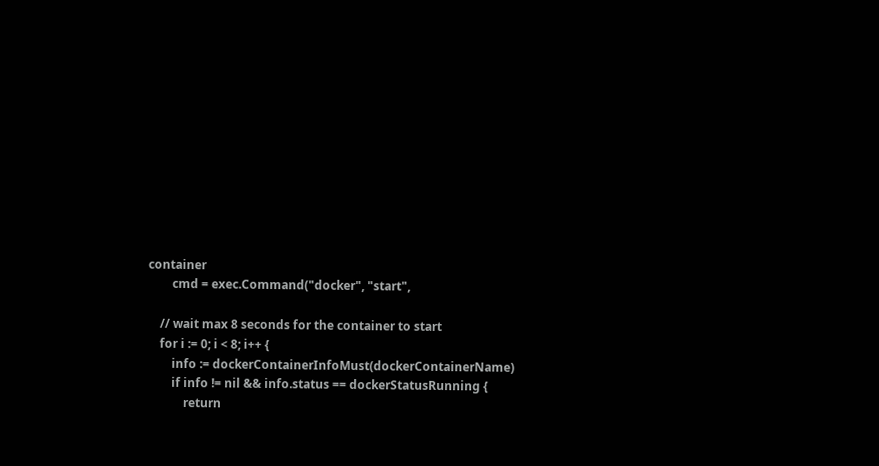container
        cmd = exec.Command("docker", "start",

    // wait max 8 seconds for the container to start
    for i := 0; i < 8; i++ {
        info := dockerContainerInfoMust(dockerContainerName)
        if info != nil && info.status == dockerStatusRunning {
            return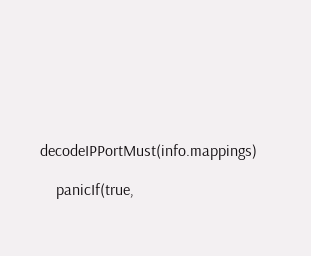decodeIPPortMust(info.mappings)

    panicIf(true,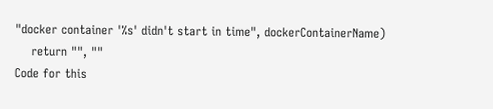"docker container '%s' didn't start in time", dockerContainerName)
    return "", ""
Code for this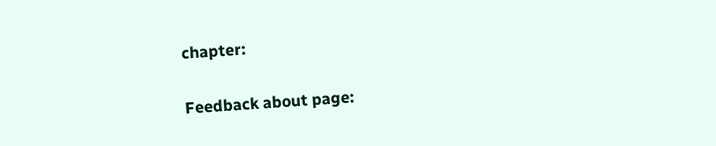chapter:

Feedback about page: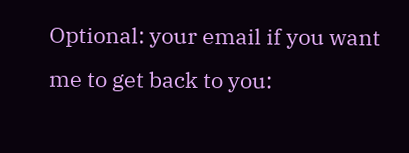Optional: your email if you want me to get back to you: